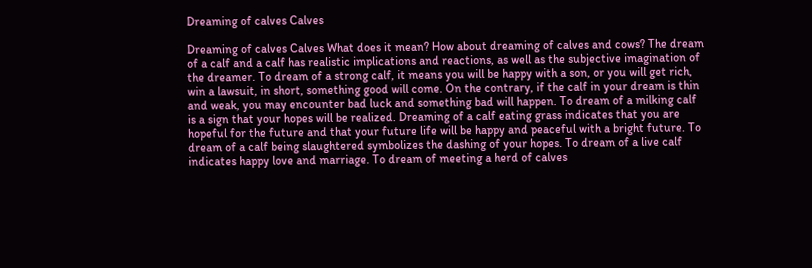Dreaming of calves Calves

Dreaming of calves Calves What does it mean? How about dreaming of calves and cows? The dream of a calf and a calf has realistic implications and reactions, as well as the subjective imagination of the dreamer. To dream of a strong calf, it means you will be happy with a son, or you will get rich, win a lawsuit, in short, something good will come. On the contrary, if the calf in your dream is thin and weak, you may encounter bad luck and something bad will happen. To dream of a milking calf is a sign that your hopes will be realized. Dreaming of a calf eating grass indicates that you are hopeful for the future and that your future life will be happy and peaceful with a bright future. To dream of a calf being slaughtered symbolizes the dashing of your hopes. To dream of a live calf indicates happy love and marriage. To dream of meeting a herd of calves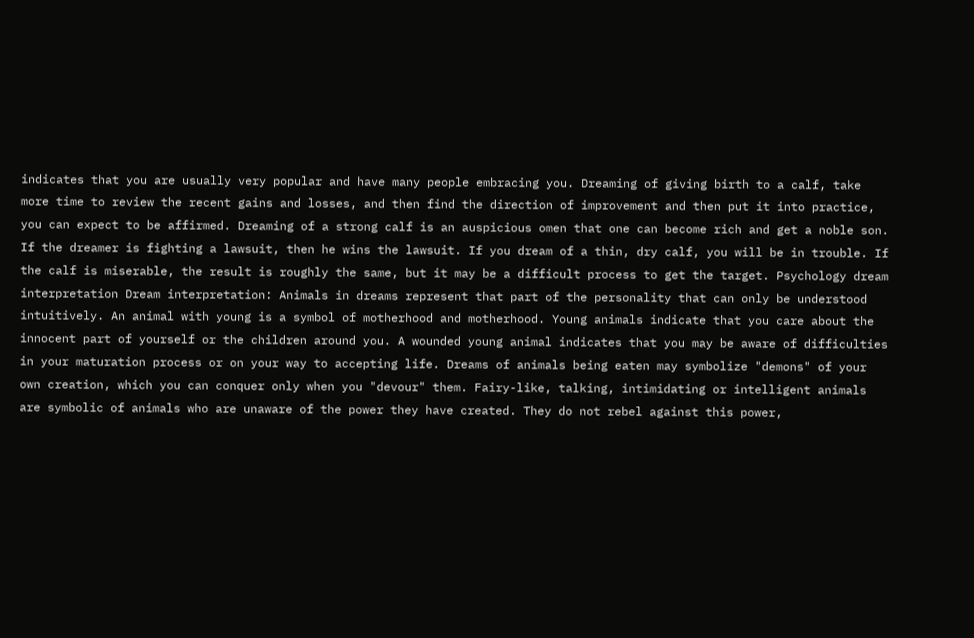indicates that you are usually very popular and have many people embracing you. Dreaming of giving birth to a calf, take more time to review the recent gains and losses, and then find the direction of improvement and then put it into practice, you can expect to be affirmed. Dreaming of a strong calf is an auspicious omen that one can become rich and get a noble son. If the dreamer is fighting a lawsuit, then he wins the lawsuit. If you dream of a thin, dry calf, you will be in trouble. If the calf is miserable, the result is roughly the same, but it may be a difficult process to get the target. Psychology dream interpretation Dream interpretation: Animals in dreams represent that part of the personality that can only be understood intuitively. An animal with young is a symbol of motherhood and motherhood. Young animals indicate that you care about the innocent part of yourself or the children around you. A wounded young animal indicates that you may be aware of difficulties in your maturation process or on your way to accepting life. Dreams of animals being eaten may symbolize "demons" of your own creation, which you can conquer only when you "devour" them. Fairy-like, talking, intimidating or intelligent animals are symbolic of animals who are unaware of the power they have created. They do not rebel against this power,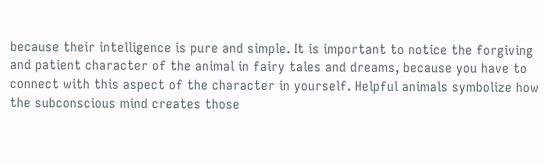because their intelligence is pure and simple. It is important to notice the forgiving and patient character of the animal in fairy tales and dreams, because you have to connect with this aspect of the character in yourself. Helpful animals symbolize how the subconscious mind creates those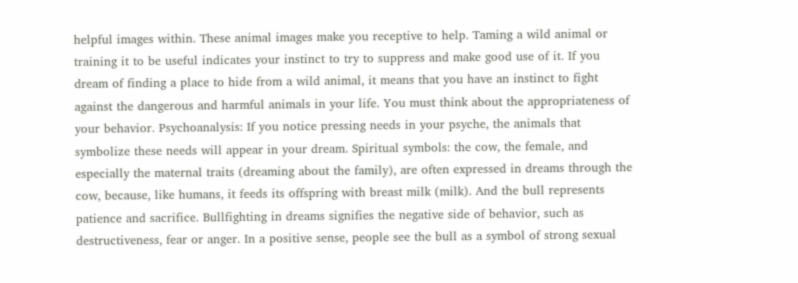helpful images within. These animal images make you receptive to help. Taming a wild animal or training it to be useful indicates your instinct to try to suppress and make good use of it. If you dream of finding a place to hide from a wild animal, it means that you have an instinct to fight against the dangerous and harmful animals in your life. You must think about the appropriateness of your behavior. Psychoanalysis: If you notice pressing needs in your psyche, the animals that symbolize these needs will appear in your dream. Spiritual symbols: the cow, the female, and especially the maternal traits (dreaming about the family), are often expressed in dreams through the cow, because, like humans, it feeds its offspring with breast milk (milk). And the bull represents patience and sacrifice. Bullfighting in dreams signifies the negative side of behavior, such as destructiveness, fear or anger. In a positive sense, people see the bull as a symbol of strong sexual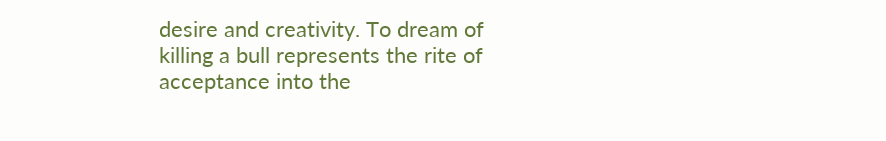desire and creativity. To dream of killing a bull represents the rite of acceptance into the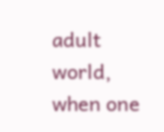adult world, when one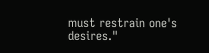must restrain one's desires."